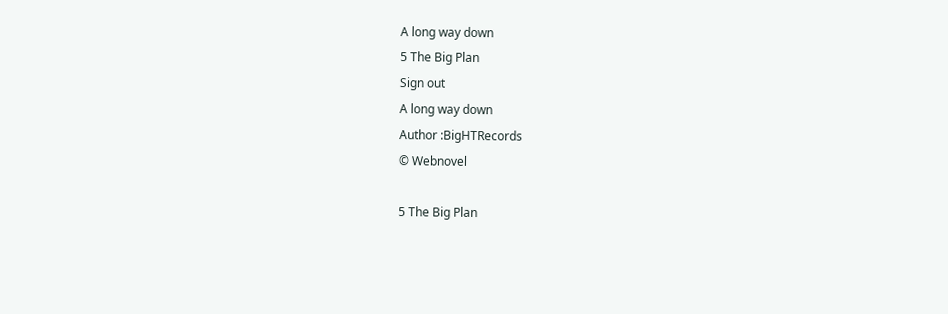A long way down
5 The Big Plan
Sign out
A long way down
Author :BigHTRecords
© Webnovel

5 The Big Plan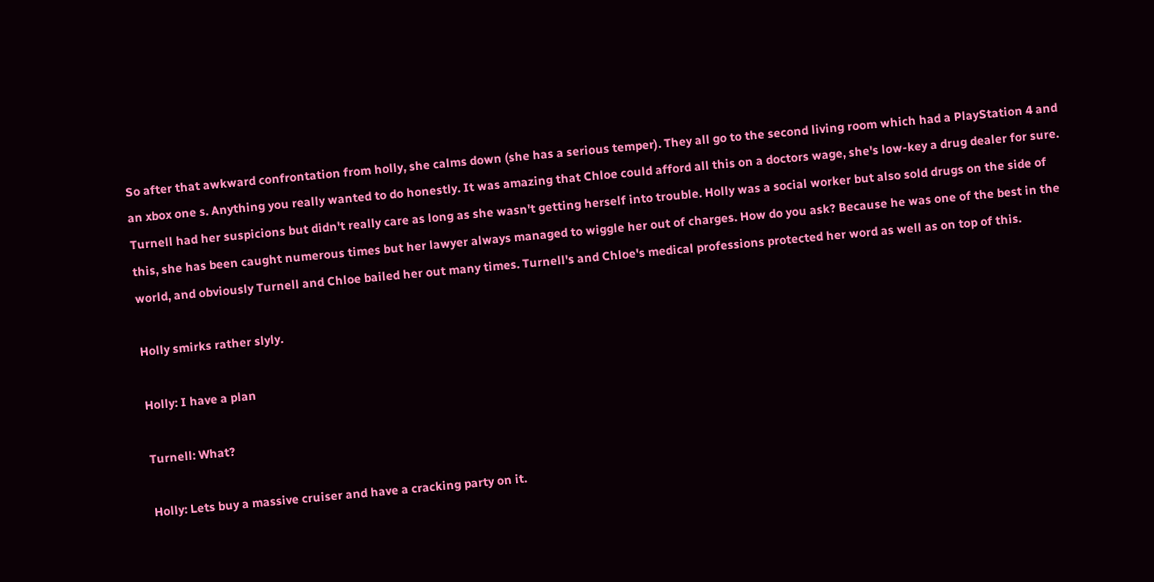So after that awkward confrontation from holly, she calms down (she has a serious temper). They all go to the second living room which had a PlayStation 4 and an xbox one s. Anything you really wanted to do honestly. It was amazing that Chloe could afford all this on a doctors wage, she's low-key a drug dealer for sure. Turnell had her suspicions but didn't really care as long as she wasn't getting herself into trouble. Holly was a social worker but also sold drugs on the side of this, she has been caught numerous times but her lawyer always managed to wiggle her out of charges. How do you ask? Because he was one of the best in the world, and obviously Turnell and Chloe bailed her out many times. Turnell's and Chloe's medical professions protected her word as well as on top of this.

Holly smirks rather slyly.

Holly: I have a plan

Turnell: What?

Holly: Lets buy a massive cruiser and have a cracking party on it.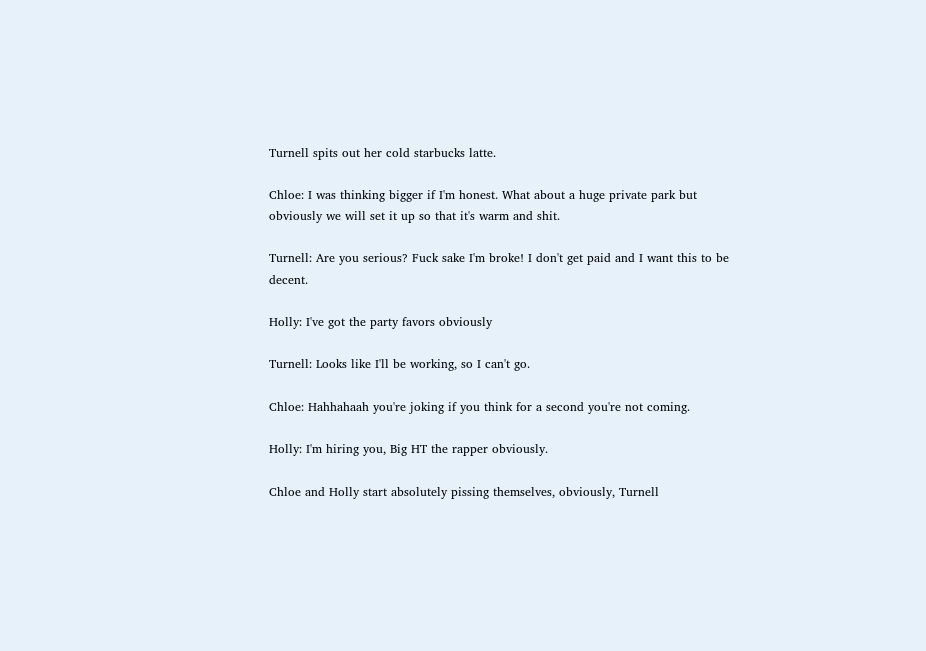Turnell spits out her cold starbucks latte.

Chloe: I was thinking bigger if I'm honest. What about a huge private park but obviously we will set it up so that it's warm and shit.

Turnell: Are you serious? Fuck sake I'm broke! I don't get paid and I want this to be decent.

Holly: I've got the party favors obviously

Turnell: Looks like I'll be working, so I can't go.

Chloe: Hahhahaah you're joking if you think for a second you're not coming.

Holly: I'm hiring you, Big HT the rapper obviously.

Chloe and Holly start absolutely pissing themselves, obviously, Turnell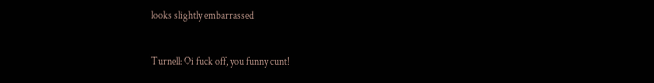looks slightly embarrassed

Turnell: Oi fuck off, you funny cunt!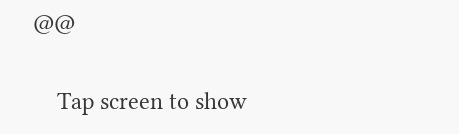@@


    Tap screen to show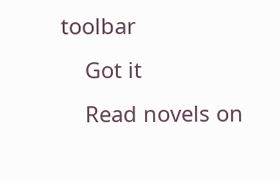toolbar
    Got it
    Read novels on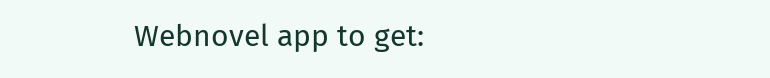Webnovel app to get: